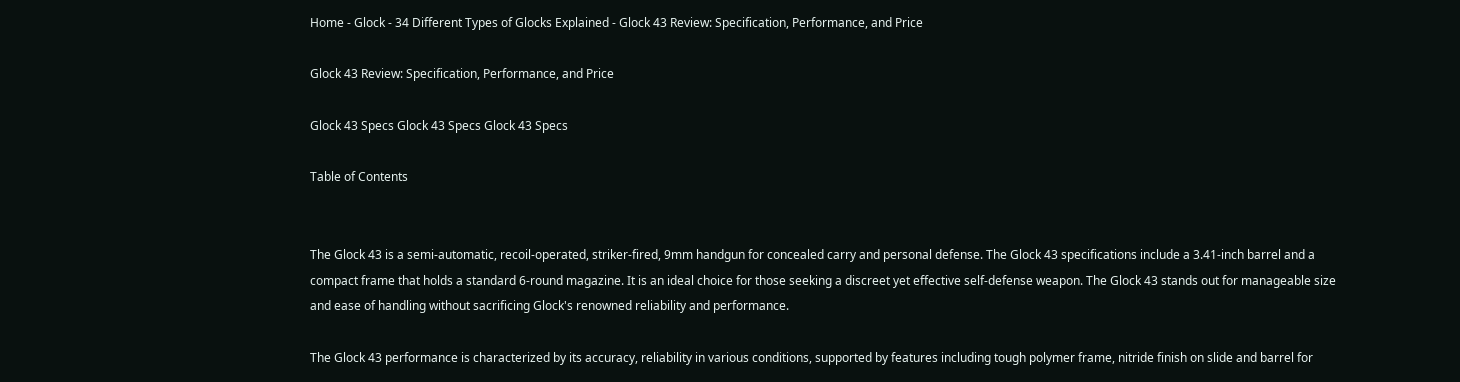Home - Glock - 34 Different Types of Glocks Explained - Glock 43 Review: Specification, Performance, and Price

Glock 43 Review: Specification, Performance, and Price

Glock 43 Specs Glock 43 Specs Glock 43 Specs

Table of Contents


The Glock 43 is a semi-automatic, recoil-operated, striker-fired, 9mm handgun for concealed carry and personal defense. The Glock 43 specifications include a 3.41-inch barrel and a compact frame that holds a standard 6-round magazine. It is an ideal choice for those seeking a discreet yet effective self-defense weapon. The Glock 43 stands out for manageable size and ease of handling without sacrificing Glock's renowned reliability and performance.

The Glock 43 performance is characterized by its accuracy, reliability in various conditions, supported by features including tough polymer frame, nitride finish on slide and barrel for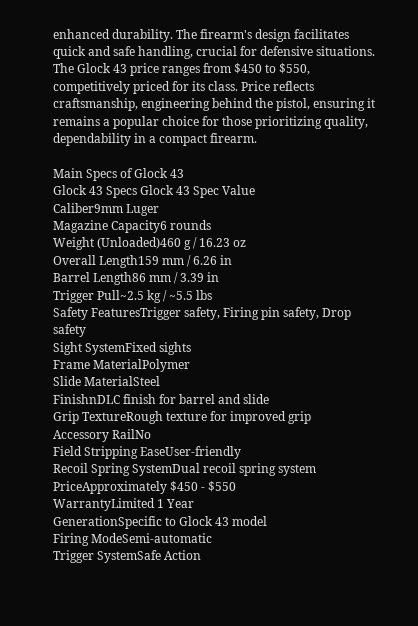enhanced durability. The firearm's design facilitates quick and safe handling, crucial for defensive situations. The Glock 43 price ranges from $450 to $550, competitively priced for its class. Price reflects craftsmanship, engineering behind the pistol, ensuring it remains a popular choice for those prioritizing quality, dependability in a compact firearm.

Main Specs of Glock 43
Glock 43 Specs Glock 43 Spec Value
Caliber9mm Luger
Magazine Capacity6 rounds
Weight (Unloaded)460 g / 16.23 oz
Overall Length159 mm / 6.26 in
Barrel Length86 mm / 3.39 in
Trigger Pull~2.5 kg / ~5.5 lbs
Safety FeaturesTrigger safety, Firing pin safety, Drop safety
Sight SystemFixed sights
Frame MaterialPolymer
Slide MaterialSteel
FinishnDLC finish for barrel and slide
Grip TextureRough texture for improved grip
Accessory RailNo
Field Stripping EaseUser-friendly
Recoil Spring SystemDual recoil spring system
PriceApproximately $450 - $550
WarrantyLimited 1 Year
GenerationSpecific to Glock 43 model
Firing ModeSemi-automatic
Trigger SystemSafe Action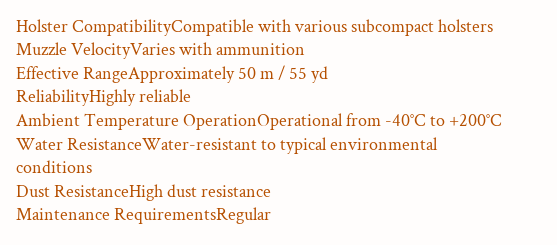Holster CompatibilityCompatible with various subcompact holsters
Muzzle VelocityVaries with ammunition
Effective RangeApproximately 50 m / 55 yd
ReliabilityHighly reliable
Ambient Temperature OperationOperational from -40°C to +200°C
Water ResistanceWater-resistant to typical environmental conditions
Dust ResistanceHigh dust resistance
Maintenance RequirementsRegular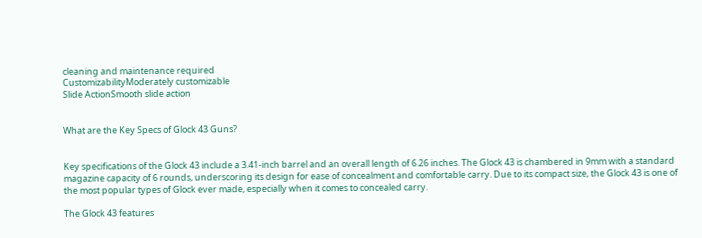cleaning and maintenance required
CustomizabilityModerately customizable
Slide ActionSmooth slide action


What are the Key Specs of Glock 43 Guns?


Key specifications of the Glock 43 include a 3.41-inch barrel and an overall length of 6.26 inches. The Glock 43 is chambered in 9mm with a standard magazine capacity of 6 rounds, underscoring its design for ease of concealment and comfortable carry. Due to its compact size, the Glock 43 is one of the most popular types of Glock ever made, especially when it comes to concealed carry.

The Glock 43 features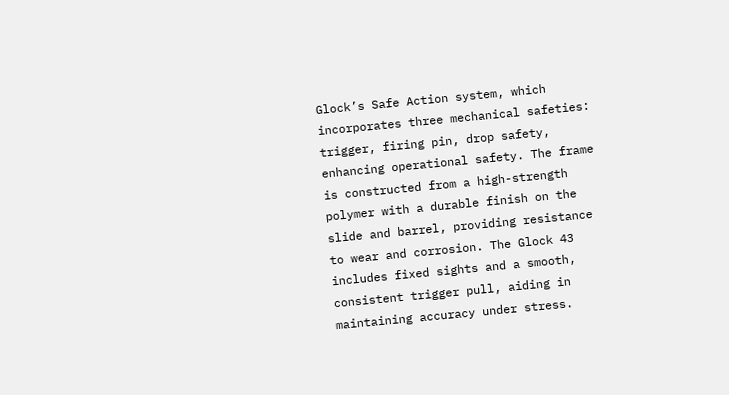Glock’s Safe Action system, which incorporates three mechanical safeties: trigger, firing pin, drop safety, enhancing operational safety. The frame is constructed from a high-strength polymer with a durable finish on the slide and barrel, providing resistance to wear and corrosion. The Glock 43 includes fixed sights and a smooth, consistent trigger pull, aiding in maintaining accuracy under stress.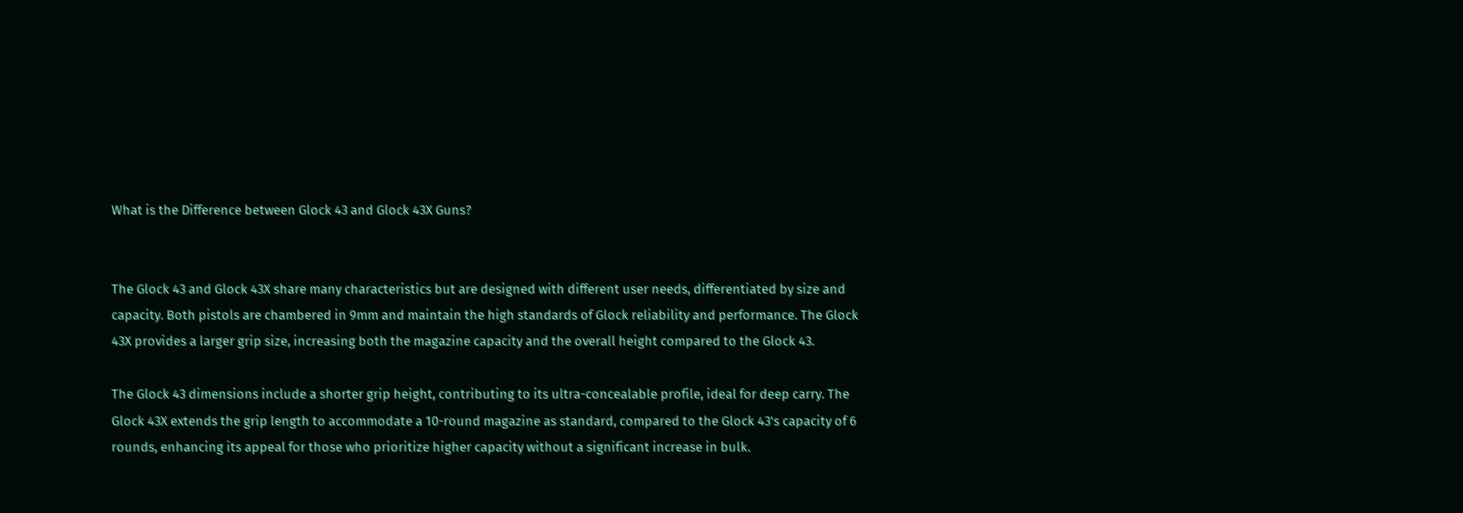What is the Difference between Glock 43 and Glock 43X Guns?


The Glock 43 and Glock 43X share many characteristics but are designed with different user needs, differentiated by size and capacity. Both pistols are chambered in 9mm and maintain the high standards of Glock reliability and performance. The Glock 43X provides a larger grip size, increasing both the magazine capacity and the overall height compared to the Glock 43.

The Glock 43 dimensions include a shorter grip height, contributing to its ultra-concealable profile, ideal for deep carry. The Glock 43X extends the grip length to accommodate a 10-round magazine as standard, compared to the Glock 43's capacity of 6 rounds, enhancing its appeal for those who prioritize higher capacity without a significant increase in bulk.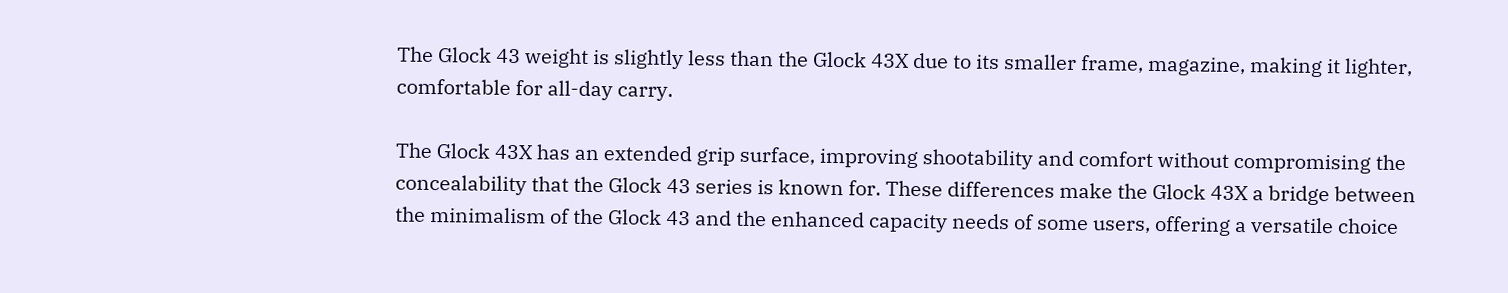The Glock 43 weight is slightly less than the Glock 43X due to its smaller frame, magazine, making it lighter, comfortable for all-day carry.

The Glock 43X has an extended grip surface, improving shootability and comfort without compromising the concealability that the Glock 43 series is known for. These differences make the Glock 43X a bridge between the minimalism of the Glock 43 and the enhanced capacity needs of some users, offering a versatile choice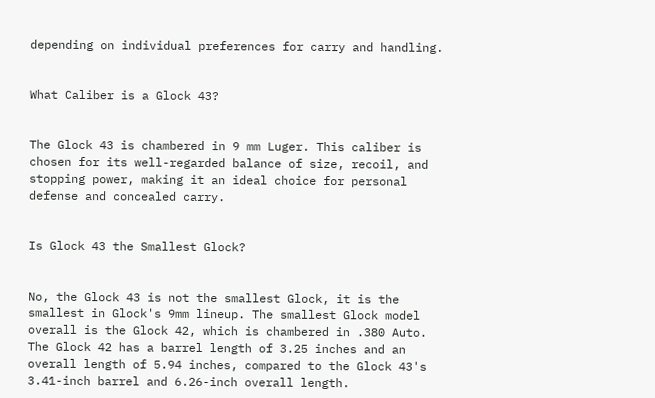depending on individual preferences for carry and handling.


What Caliber is a Glock 43?


The Glock 43 is chambered in 9 mm Luger. This caliber is chosen for its well-regarded balance of size, recoil, and stopping power, making it an ideal choice for personal defense and concealed carry.


Is Glock 43 the Smallest Glock?


No, the Glock 43 is not the smallest Glock, it is the smallest in Glock's 9mm lineup. The smallest Glock model overall is the Glock 42, which is chambered in .380 Auto. The Glock 42 has a barrel length of 3.25 inches and an overall length of 5.94 inches, compared to the Glock 43's 3.41-inch barrel and 6.26-inch overall length.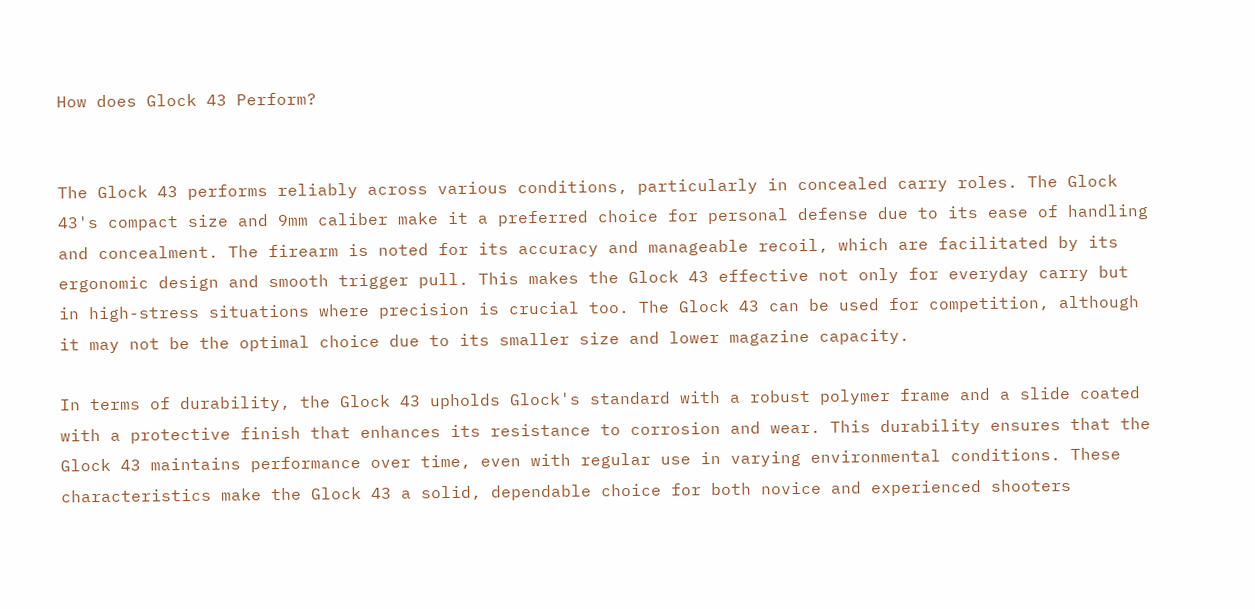How does Glock 43 Perform?


The Glock 43 performs reliably across various conditions, particularly in concealed carry roles. The Glock 43's compact size and 9mm caliber make it a preferred choice for personal defense due to its ease of handling and concealment. The firearm is noted for its accuracy and manageable recoil, which are facilitated by its ergonomic design and smooth trigger pull. This makes the Glock 43 effective not only for everyday carry but in high-stress situations where precision is crucial too. The Glock 43 can be used for competition, although it may not be the optimal choice due to its smaller size and lower magazine capacity.

In terms of durability, the Glock 43 upholds Glock's standard with a robust polymer frame and a slide coated with a protective finish that enhances its resistance to corrosion and wear. This durability ensures that the Glock 43 maintains performance over time, even with regular use in varying environmental conditions. These characteristics make the Glock 43 a solid, dependable choice for both novice and experienced shooters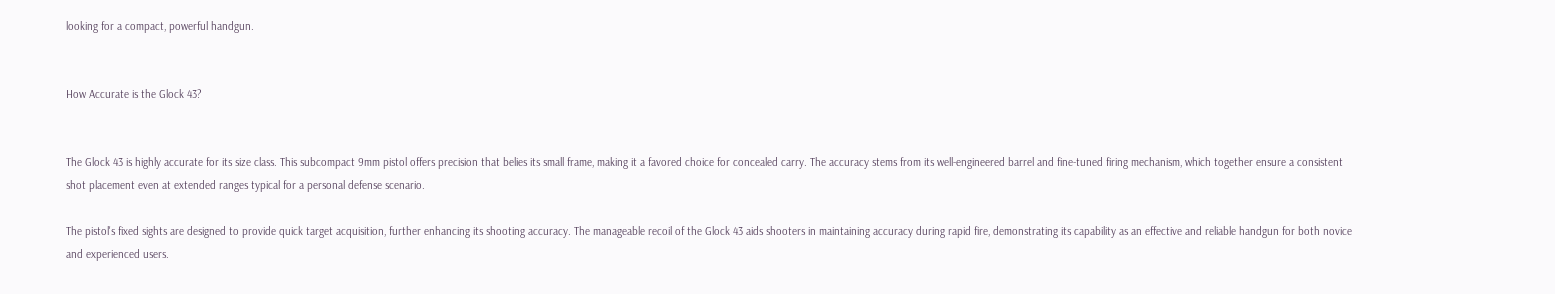looking for a compact, powerful handgun.


How Accurate is the Glock 43?


The Glock 43 is highly accurate for its size class. This subcompact 9mm pistol offers precision that belies its small frame, making it a favored choice for concealed carry. The accuracy stems from its well-engineered barrel and fine-tuned firing mechanism, which together ensure a consistent shot placement even at extended ranges typical for a personal defense scenario.

The pistol's fixed sights are designed to provide quick target acquisition, further enhancing its shooting accuracy. The manageable recoil of the Glock 43 aids shooters in maintaining accuracy during rapid fire, demonstrating its capability as an effective and reliable handgun for both novice and experienced users.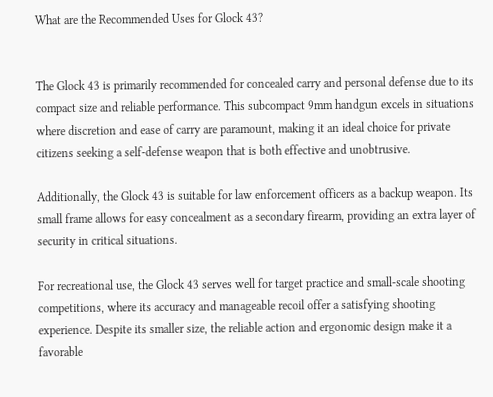What are the Recommended Uses for Glock 43?


The Glock 43 is primarily recommended for concealed carry and personal defense due to its compact size and reliable performance. This subcompact 9mm handgun excels in situations where discretion and ease of carry are paramount, making it an ideal choice for private citizens seeking a self-defense weapon that is both effective and unobtrusive.

Additionally, the Glock 43 is suitable for law enforcement officers as a backup weapon. Its small frame allows for easy concealment as a secondary firearm, providing an extra layer of security in critical situations.

For recreational use, the Glock 43 serves well for target practice and small-scale shooting competitions, where its accuracy and manageable recoil offer a satisfying shooting experience. Despite its smaller size, the reliable action and ergonomic design make it a favorable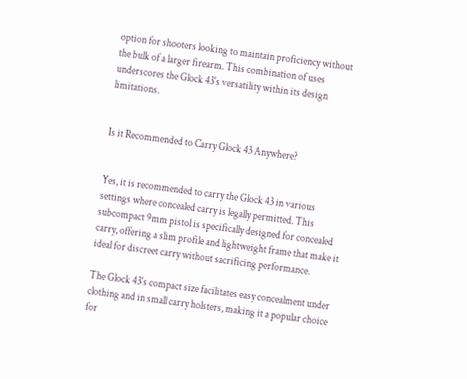option for shooters looking to maintain proficiency without the bulk of a larger firearm. This combination of uses underscores the Glock 43's versatility within its design limitations.


Is it Recommended to Carry Glock 43 Anywhere?


Yes, it is recommended to carry the Glock 43 in various settings where concealed carry is legally permitted. This subcompact 9mm pistol is specifically designed for concealed carry, offering a slim profile and lightweight frame that make it ideal for discreet carry without sacrificing performance.

The Glock 43's compact size facilitates easy concealment under clothing and in small carry holsters, making it a popular choice for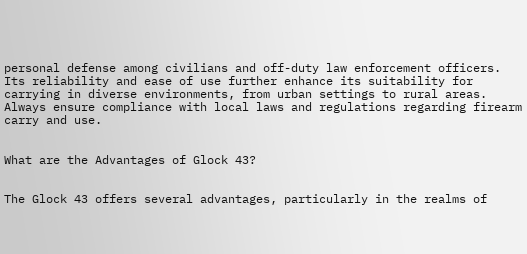personal defense among civilians and off-duty law enforcement officers. Its reliability and ease of use further enhance its suitability for carrying in diverse environments, from urban settings to rural areas. Always ensure compliance with local laws and regulations regarding firearm carry and use.


What are the Advantages of Glock 43?


The Glock 43 offers several advantages, particularly in the realms of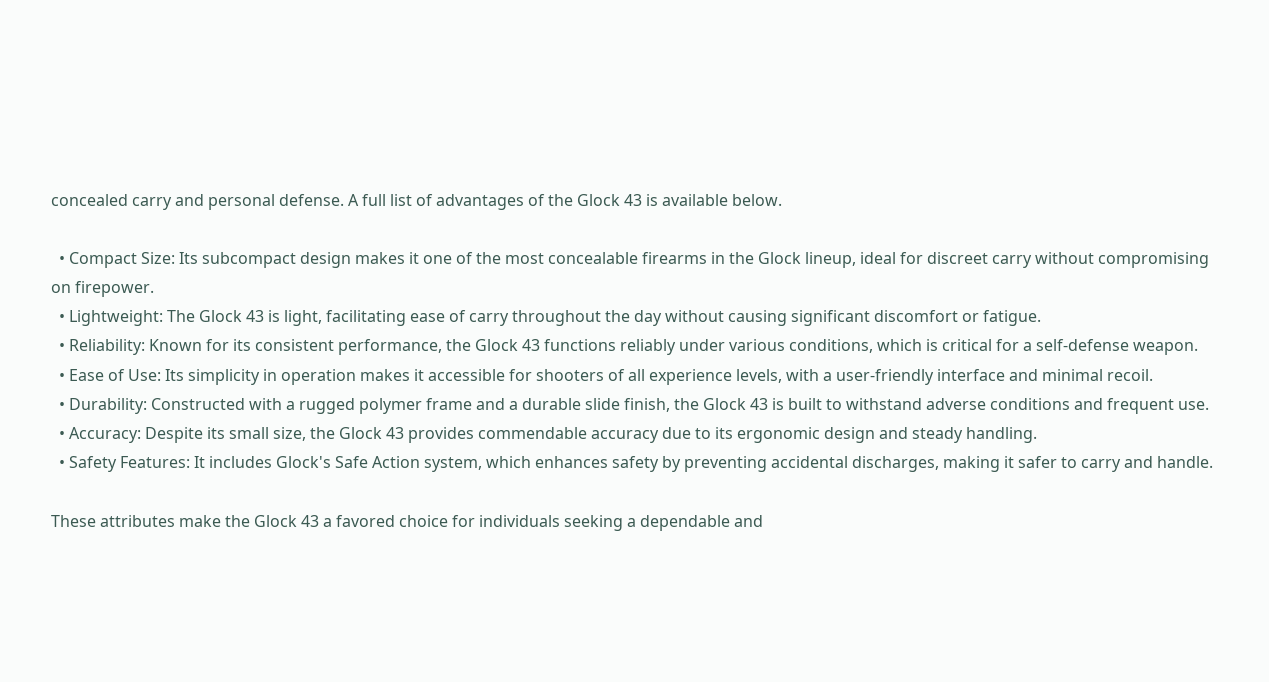concealed carry and personal defense. A full list of advantages of the Glock 43 is available below.

  • Compact Size: Its subcompact design makes it one of the most concealable firearms in the Glock lineup, ideal for discreet carry without compromising on firepower.
  • Lightweight: The Glock 43 is light, facilitating ease of carry throughout the day without causing significant discomfort or fatigue.
  • Reliability: Known for its consistent performance, the Glock 43 functions reliably under various conditions, which is critical for a self-defense weapon.
  • Ease of Use: Its simplicity in operation makes it accessible for shooters of all experience levels, with a user-friendly interface and minimal recoil.
  • Durability: Constructed with a rugged polymer frame and a durable slide finish, the Glock 43 is built to withstand adverse conditions and frequent use.
  • Accuracy: Despite its small size, the Glock 43 provides commendable accuracy due to its ergonomic design and steady handling.
  • Safety Features: It includes Glock's Safe Action system, which enhances safety by preventing accidental discharges, making it safer to carry and handle.

These attributes make the Glock 43 a favored choice for individuals seeking a dependable and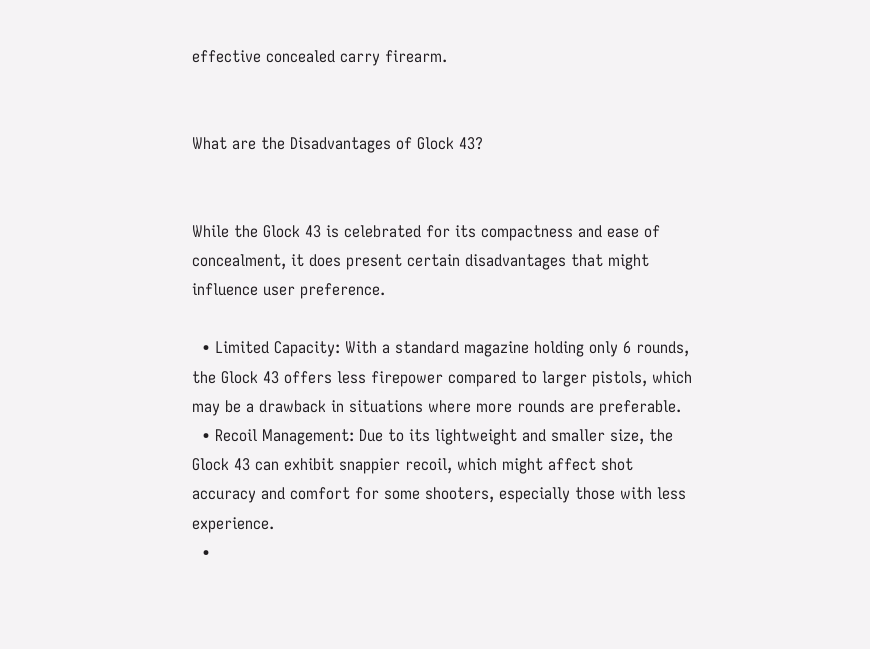effective concealed carry firearm.


What are the Disadvantages of Glock 43?


While the Glock 43 is celebrated for its compactness and ease of concealment, it does present certain disadvantages that might influence user preference.

  • Limited Capacity: With a standard magazine holding only 6 rounds, the Glock 43 offers less firepower compared to larger pistols, which may be a drawback in situations where more rounds are preferable.
  • Recoil Management: Due to its lightweight and smaller size, the Glock 43 can exhibit snappier recoil, which might affect shot accuracy and comfort for some shooters, especially those with less experience.
  •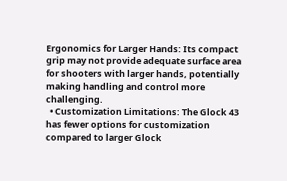Ergonomics for Larger Hands: Its compact grip may not provide adequate surface area for shooters with larger hands, potentially making handling and control more challenging.
  • Customization Limitations: The Glock 43 has fewer options for customization compared to larger Glock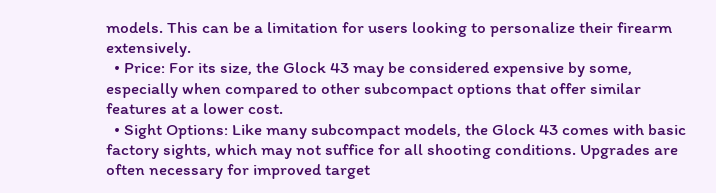models. This can be a limitation for users looking to personalize their firearm extensively.
  • Price: For its size, the Glock 43 may be considered expensive by some, especially when compared to other subcompact options that offer similar features at a lower cost.
  • Sight Options: Like many subcompact models, the Glock 43 comes with basic factory sights, which may not suffice for all shooting conditions. Upgrades are often necessary for improved target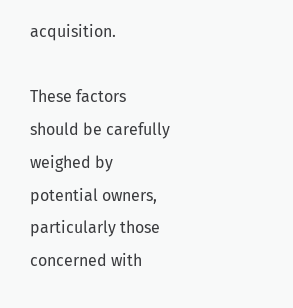acquisition.

These factors should be carefully weighed by potential owners, particularly those concerned with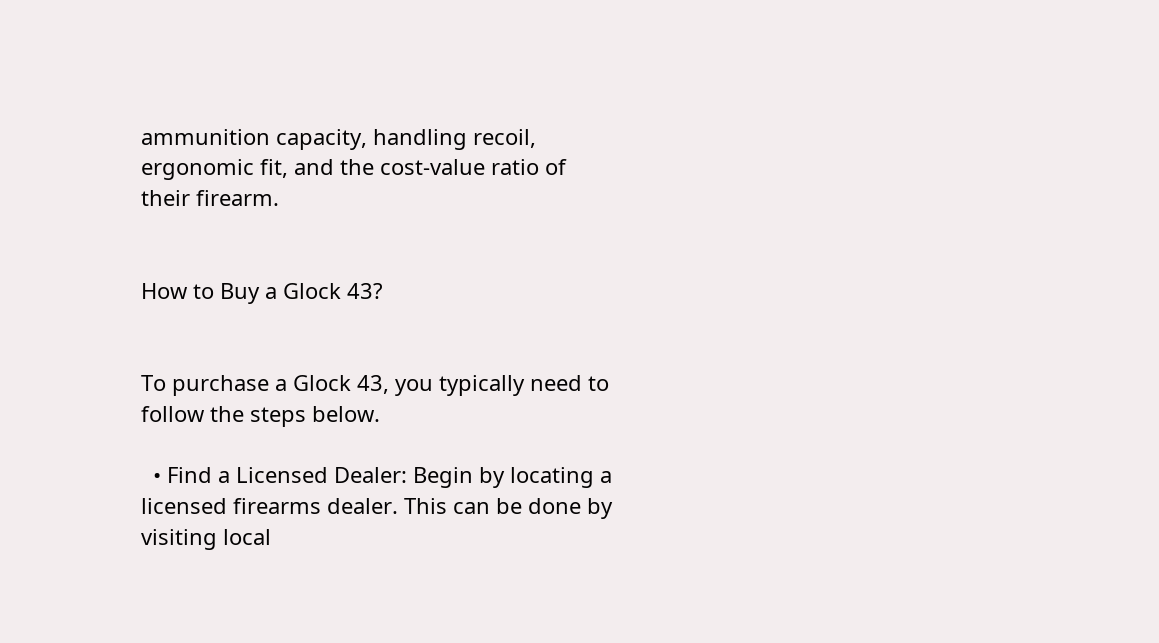ammunition capacity, handling recoil, ergonomic fit, and the cost-value ratio of their firearm.


How to Buy a Glock 43?


To purchase a Glock 43, you typically need to follow the steps below.

  • Find a Licensed Dealer: Begin by locating a licensed firearms dealer. This can be done by visiting local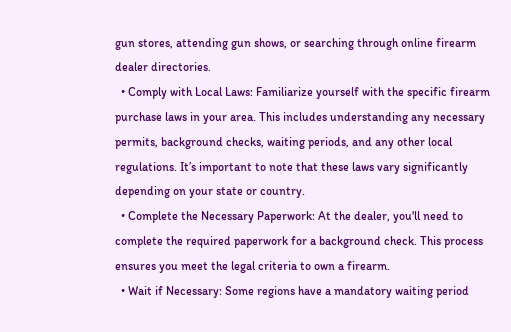gun stores, attending gun shows, or searching through online firearm dealer directories.
  • Comply with Local Laws: Familiarize yourself with the specific firearm purchase laws in your area. This includes understanding any necessary permits, background checks, waiting periods, and any other local regulations. It’s important to note that these laws vary significantly depending on your state or country.
  • Complete the Necessary Paperwork: At the dealer, you'll need to complete the required paperwork for a background check. This process ensures you meet the legal criteria to own a firearm.
  • Wait if Necessary: Some regions have a mandatory waiting period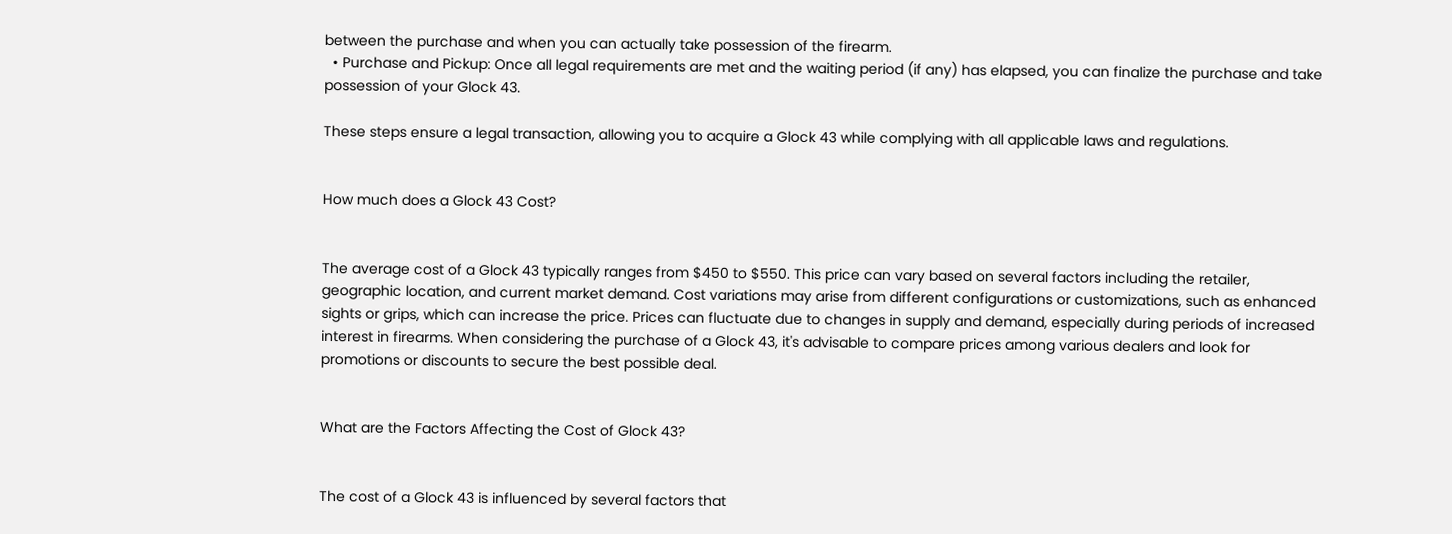between the purchase and when you can actually take possession of the firearm.
  • Purchase and Pickup: Once all legal requirements are met and the waiting period (if any) has elapsed, you can finalize the purchase and take possession of your Glock 43.

These steps ensure a legal transaction, allowing you to acquire a Glock 43 while complying with all applicable laws and regulations.


How much does a Glock 43 Cost?


The average cost of a Glock 43 typically ranges from $450 to $550. This price can vary based on several factors including the retailer, geographic location, and current market demand. Cost variations may arise from different configurations or customizations, such as enhanced sights or grips, which can increase the price. Prices can fluctuate due to changes in supply and demand, especially during periods of increased interest in firearms. When considering the purchase of a Glock 43, it's advisable to compare prices among various dealers and look for promotions or discounts to secure the best possible deal.


What are the Factors Affecting the Cost of Glock 43?


The cost of a Glock 43 is influenced by several factors that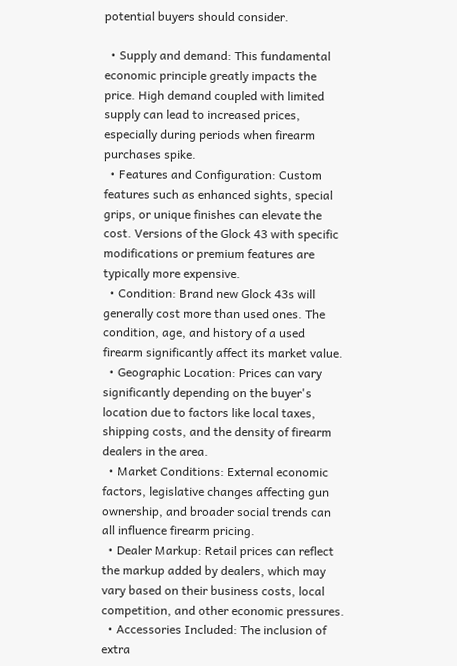potential buyers should consider.

  • Supply and demand: This fundamental economic principle greatly impacts the price. High demand coupled with limited supply can lead to increased prices, especially during periods when firearm purchases spike.
  • Features and Configuration: Custom features such as enhanced sights, special grips, or unique finishes can elevate the cost. Versions of the Glock 43 with specific modifications or premium features are typically more expensive.
  • Condition: Brand new Glock 43s will generally cost more than used ones. The condition, age, and history of a used firearm significantly affect its market value.
  • Geographic Location: Prices can vary significantly depending on the buyer's location due to factors like local taxes, shipping costs, and the density of firearm dealers in the area.
  • Market Conditions: External economic factors, legislative changes affecting gun ownership, and broader social trends can all influence firearm pricing.
  • Dealer Markup: Retail prices can reflect the markup added by dealers, which may vary based on their business costs, local competition, and other economic pressures.
  • Accessories Included: The inclusion of extra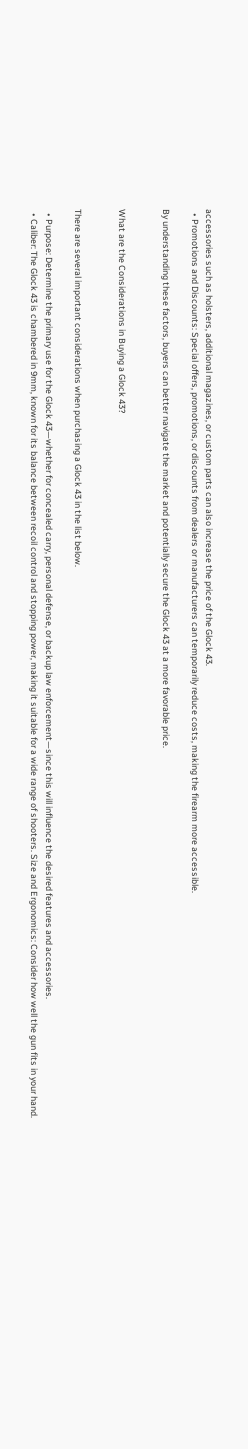accessories such as holsters, additional magazines, or custom parts can also increase the price of the Glock 43.
  • Promotions and Discounts: Special offers, promotions, or discounts from dealers or manufacturers can temporarily reduce costs, making the firearm more accessible.

By understanding these factors, buyers can better navigate the market and potentially secure the Glock 43 at a more favorable price.


What are the Considerations in Buying a Glock 43?


There are several important considerations when purchasing a Glock 43 in the list below.

  • Purpose: Determine the primary use for the Glock 43—whether for concealed carry, personal defense, or backup law enforcement—since this will influence the desired features and accessories.
  • Caliber: The Glock 43 is chambered in 9mm, known for its balance between recoil control and stopping power, making it suitable for a wide range of shooters. Size and Ergonomics: Consider how well the gun fits in your hand.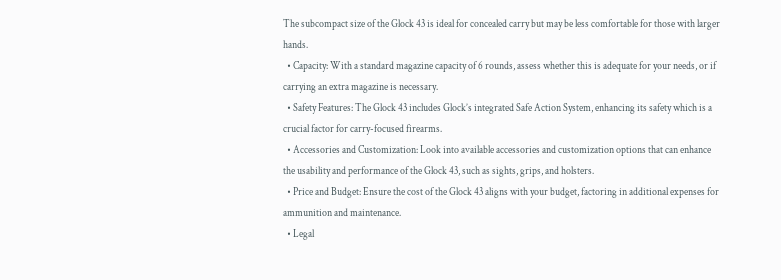The subcompact size of the Glock 43 is ideal for concealed carry but may be less comfortable for those with larger hands.
  • Capacity: With a standard magazine capacity of 6 rounds, assess whether this is adequate for your needs, or if carrying an extra magazine is necessary.
  • Safety Features: The Glock 43 includes Glock’s integrated Safe Action System, enhancing its safety which is a crucial factor for carry-focused firearms.
  • Accessories and Customization: Look into available accessories and customization options that can enhance the usability and performance of the Glock 43, such as sights, grips, and holsters.
  • Price and Budget: Ensure the cost of the Glock 43 aligns with your budget, factoring in additional expenses for ammunition and maintenance.
  • Legal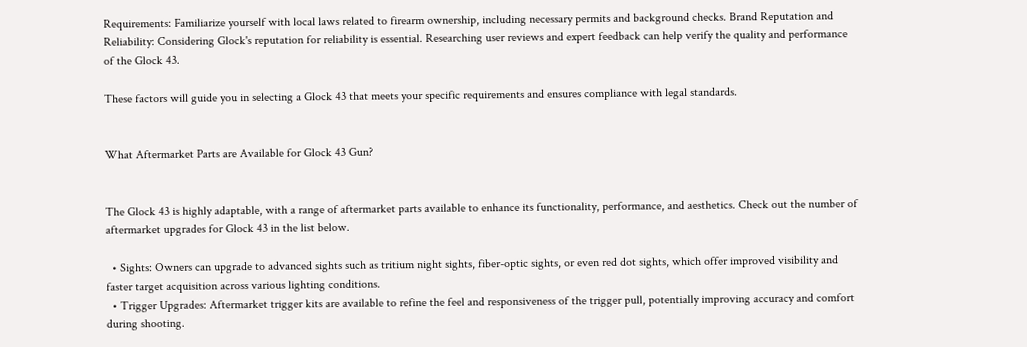Requirements: Familiarize yourself with local laws related to firearm ownership, including necessary permits and background checks. Brand Reputation and Reliability: Considering Glock's reputation for reliability is essential. Researching user reviews and expert feedback can help verify the quality and performance of the Glock 43.

These factors will guide you in selecting a Glock 43 that meets your specific requirements and ensures compliance with legal standards.


What Aftermarket Parts are Available for Glock 43 Gun?


The Glock 43 is highly adaptable, with a range of aftermarket parts available to enhance its functionality, performance, and aesthetics. Check out the number of aftermarket upgrades for Glock 43 in the list below.

  • Sights: Owners can upgrade to advanced sights such as tritium night sights, fiber-optic sights, or even red dot sights, which offer improved visibility and faster target acquisition across various lighting conditions.
  • Trigger Upgrades: Aftermarket trigger kits are available to refine the feel and responsiveness of the trigger pull, potentially improving accuracy and comfort during shooting.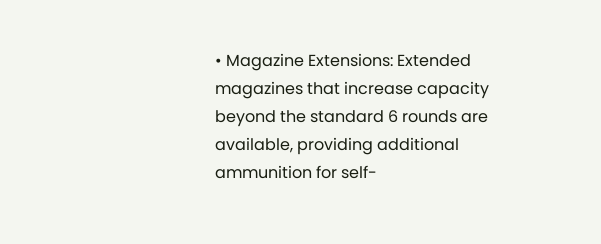• Magazine Extensions: Extended magazines that increase capacity beyond the standard 6 rounds are available, providing additional ammunition for self-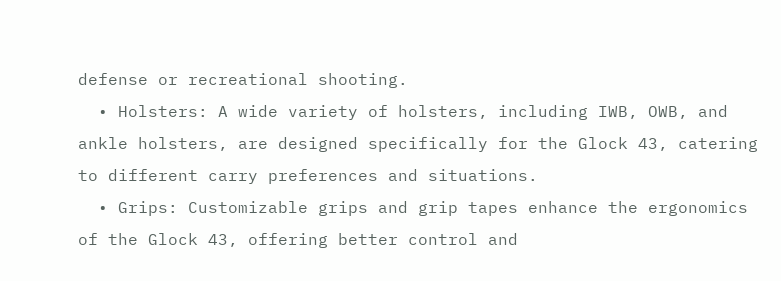defense or recreational shooting.
  • Holsters: A wide variety of holsters, including IWB, OWB, and ankle holsters, are designed specifically for the Glock 43, catering to different carry preferences and situations.
  • Grips: Customizable grips and grip tapes enhance the ergonomics of the Glock 43, offering better control and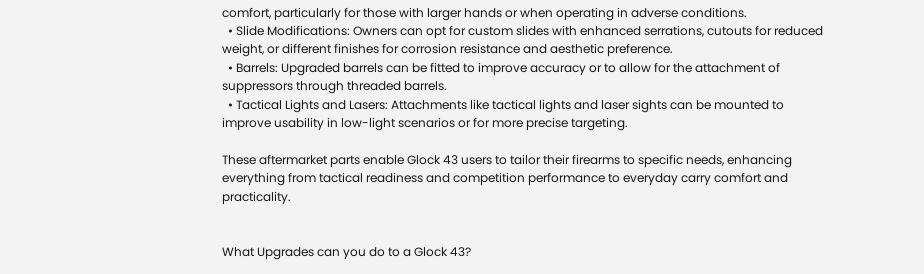comfort, particularly for those with larger hands or when operating in adverse conditions.
  • Slide Modifications: Owners can opt for custom slides with enhanced serrations, cutouts for reduced weight, or different finishes for corrosion resistance and aesthetic preference.
  • Barrels: Upgraded barrels can be fitted to improve accuracy or to allow for the attachment of suppressors through threaded barrels.
  • Tactical Lights and Lasers: Attachments like tactical lights and laser sights can be mounted to improve usability in low-light scenarios or for more precise targeting.

These aftermarket parts enable Glock 43 users to tailor their firearms to specific needs, enhancing everything from tactical readiness and competition performance to everyday carry comfort and practicality.


What Upgrades can you do to a Glock 43?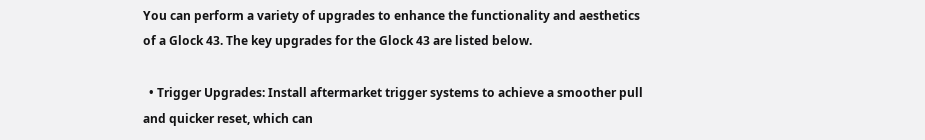You can perform a variety of upgrades to enhance the functionality and aesthetics of a Glock 43. The key upgrades for the Glock 43 are listed below.

  • Trigger Upgrades: Install aftermarket trigger systems to achieve a smoother pull and quicker reset, which can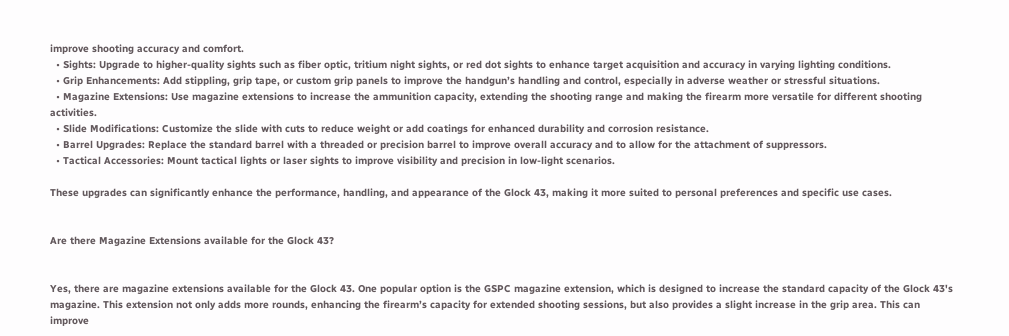improve shooting accuracy and comfort.
  • Sights: Upgrade to higher-quality sights such as fiber optic, tritium night sights, or red dot sights to enhance target acquisition and accuracy in varying lighting conditions.
  • Grip Enhancements: Add stippling, grip tape, or custom grip panels to improve the handgun’s handling and control, especially in adverse weather or stressful situations.
  • Magazine Extensions: Use magazine extensions to increase the ammunition capacity, extending the shooting range and making the firearm more versatile for different shooting activities.
  • Slide Modifications: Customize the slide with cuts to reduce weight or add coatings for enhanced durability and corrosion resistance.
  • Barrel Upgrades: Replace the standard barrel with a threaded or precision barrel to improve overall accuracy and to allow for the attachment of suppressors.
  • Tactical Accessories: Mount tactical lights or laser sights to improve visibility and precision in low-light scenarios.

These upgrades can significantly enhance the performance, handling, and appearance of the Glock 43, making it more suited to personal preferences and specific use cases.


Are there Magazine Extensions available for the Glock 43?


Yes, there are magazine extensions available for the Glock 43. One popular option is the GSPC magazine extension, which is designed to increase the standard capacity of the Glock 43's magazine. This extension not only adds more rounds, enhancing the firearm’s capacity for extended shooting sessions, but also provides a slight increase in the grip area. This can improve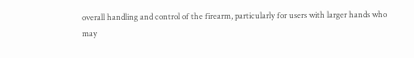overall handling and control of the firearm, particularly for users with larger hands who may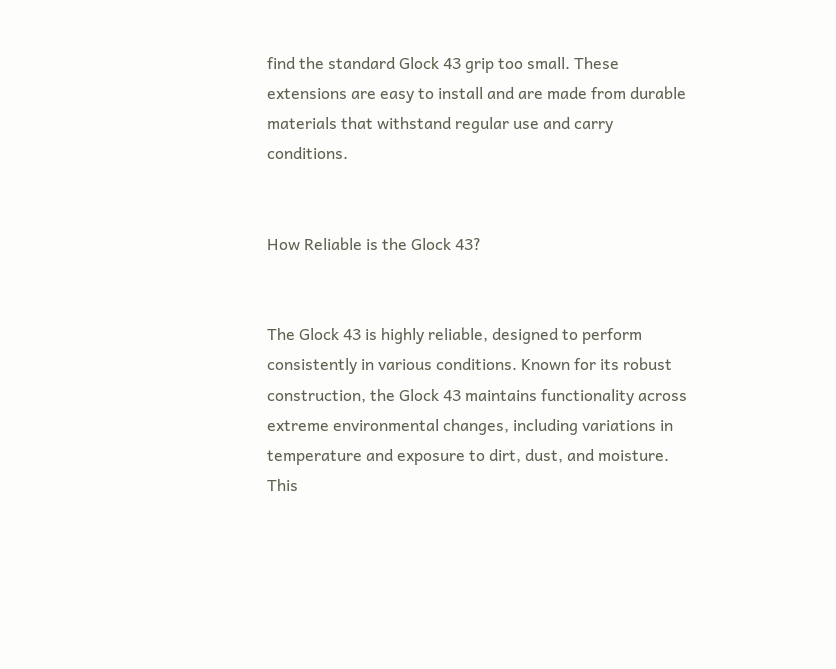find the standard Glock 43 grip too small. These extensions are easy to install and are made from durable materials that withstand regular use and carry conditions.


How Reliable is the Glock 43?


The Glock 43 is highly reliable, designed to perform consistently in various conditions. Known for its robust construction, the Glock 43 maintains functionality across extreme environmental changes, including variations in temperature and exposure to dirt, dust, and moisture. This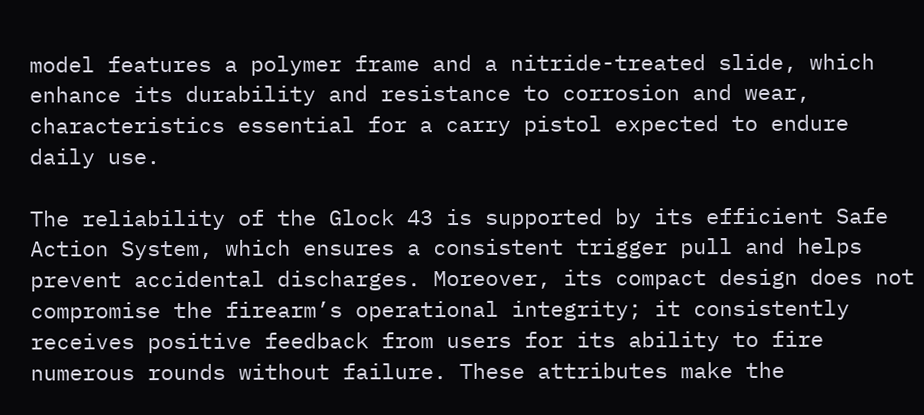model features a polymer frame and a nitride-treated slide, which enhance its durability and resistance to corrosion and wear, characteristics essential for a carry pistol expected to endure daily use.

The reliability of the Glock 43 is supported by its efficient Safe Action System, which ensures a consistent trigger pull and helps prevent accidental discharges. Moreover, its compact design does not compromise the firearm’s operational integrity; it consistently receives positive feedback from users for its ability to fire numerous rounds without failure. These attributes make the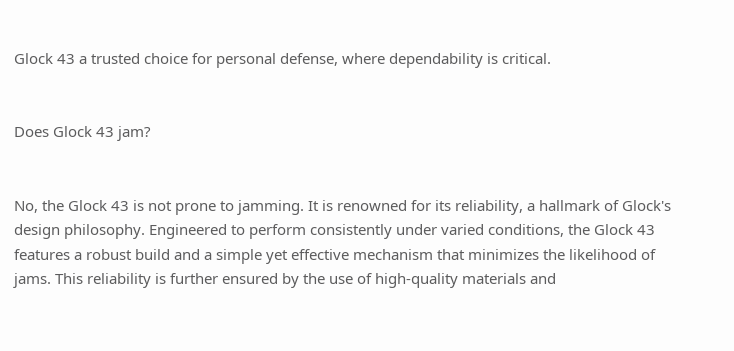Glock 43 a trusted choice for personal defense, where dependability is critical.


Does Glock 43 jam?


No, the Glock 43 is not prone to jamming. It is renowned for its reliability, a hallmark of Glock's design philosophy. Engineered to perform consistently under varied conditions, the Glock 43 features a robust build and a simple yet effective mechanism that minimizes the likelihood of jams. This reliability is further ensured by the use of high-quality materials and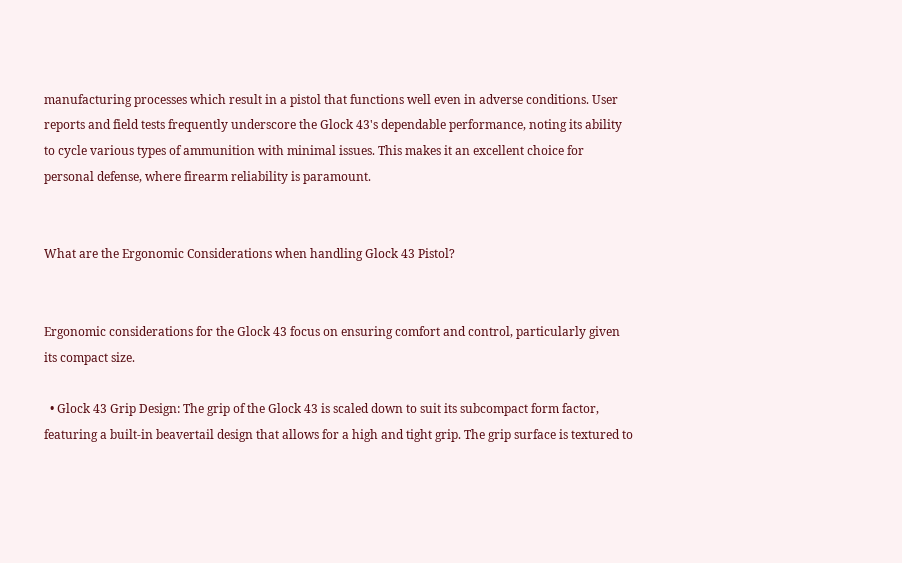manufacturing processes which result in a pistol that functions well even in adverse conditions. User reports and field tests frequently underscore the Glock 43's dependable performance, noting its ability to cycle various types of ammunition with minimal issues. This makes it an excellent choice for personal defense, where firearm reliability is paramount.


What are the Ergonomic Considerations when handling Glock 43 Pistol?


Ergonomic considerations for the Glock 43 focus on ensuring comfort and control, particularly given its compact size.

  • Glock 43 Grip Design: The grip of the Glock 43 is scaled down to suit its subcompact form factor, featuring a built-in beavertail design that allows for a high and tight grip. The grip surface is textured to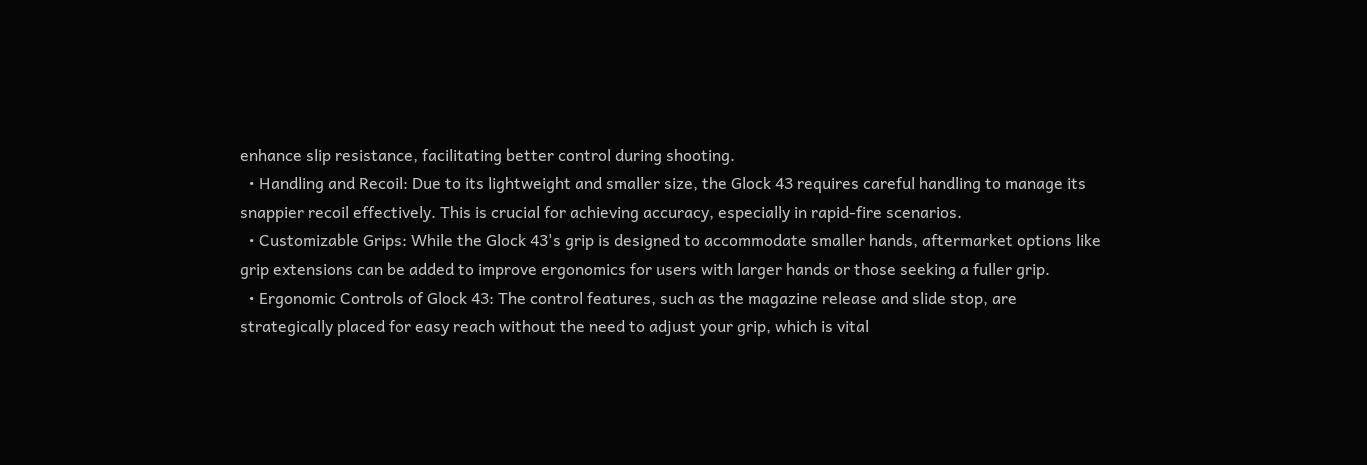enhance slip resistance, facilitating better control during shooting.
  • Handling and Recoil: Due to its lightweight and smaller size, the Glock 43 requires careful handling to manage its snappier recoil effectively. This is crucial for achieving accuracy, especially in rapid-fire scenarios.
  • Customizable Grips: While the Glock 43's grip is designed to accommodate smaller hands, aftermarket options like grip extensions can be added to improve ergonomics for users with larger hands or those seeking a fuller grip.
  • Ergonomic Controls of Glock 43: The control features, such as the magazine release and slide stop, are strategically placed for easy reach without the need to adjust your grip, which is vital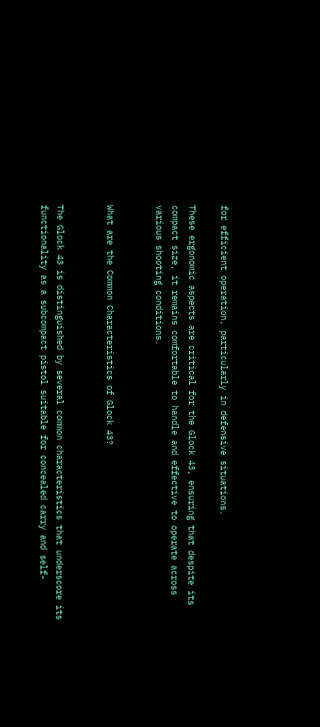for efficient operation, particularly in defensive situations.

These ergonomic aspects are critical for the Glock 43, ensuring that despite its compact size, it remains comfortable to handle and effective to operate across various shooting conditions.


What are the Common Characteristics of Glock 43?


The Glock 43 is distinguished by several common characteristics that underscore its functionality as a subcompact pistol suitable for concealed carry and self-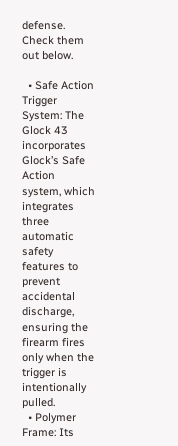defense. Check them out below.

  • Safe Action Trigger System: The Glock 43 incorporates Glock’s Safe Action system, which integrates three automatic safety features to prevent accidental discharge, ensuring the firearm fires only when the trigger is intentionally pulled.
  • Polymer Frame: Its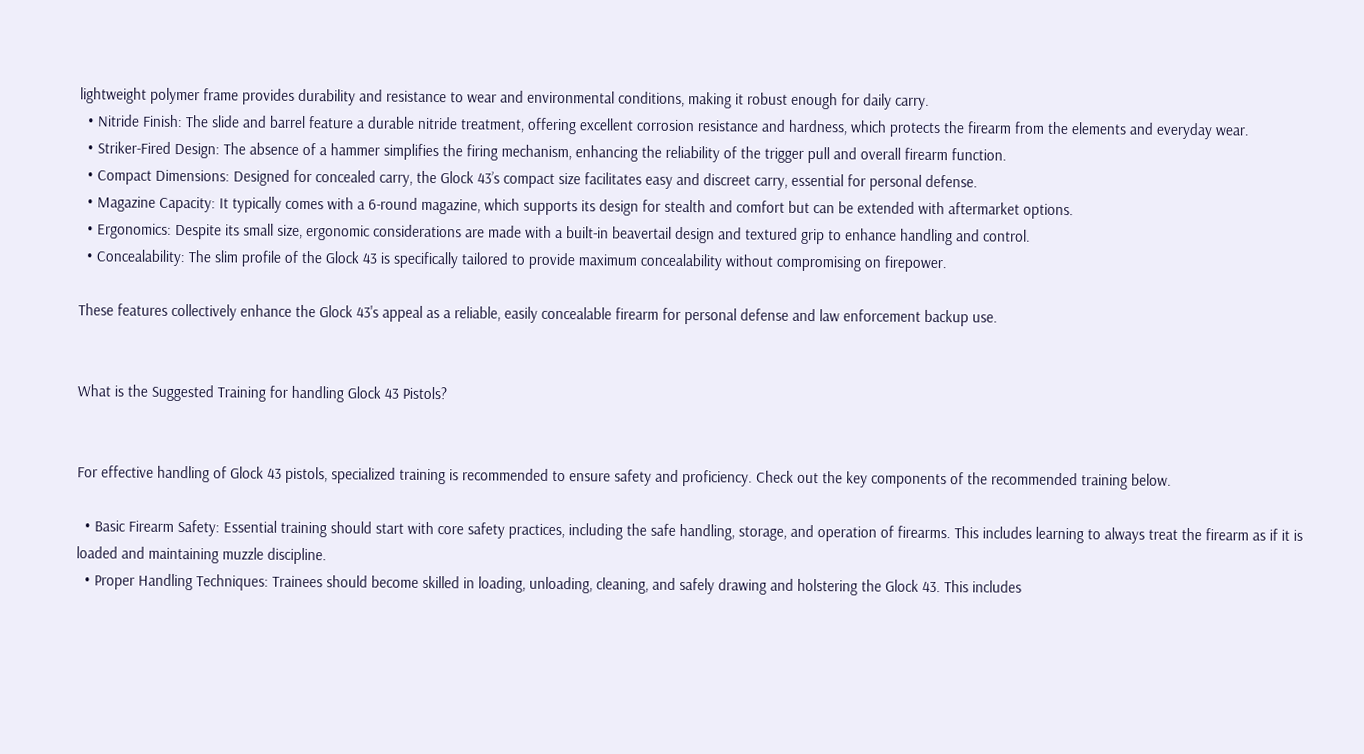lightweight polymer frame provides durability and resistance to wear and environmental conditions, making it robust enough for daily carry.
  • Nitride Finish: The slide and barrel feature a durable nitride treatment, offering excellent corrosion resistance and hardness, which protects the firearm from the elements and everyday wear.
  • Striker-Fired Design: The absence of a hammer simplifies the firing mechanism, enhancing the reliability of the trigger pull and overall firearm function.
  • Compact Dimensions: Designed for concealed carry, the Glock 43’s compact size facilitates easy and discreet carry, essential for personal defense.
  • Magazine Capacity: It typically comes with a 6-round magazine, which supports its design for stealth and comfort but can be extended with aftermarket options.
  • Ergonomics: Despite its small size, ergonomic considerations are made with a built-in beavertail design and textured grip to enhance handling and control.
  • Concealability: The slim profile of the Glock 43 is specifically tailored to provide maximum concealability without compromising on firepower.

These features collectively enhance the Glock 43's appeal as a reliable, easily concealable firearm for personal defense and law enforcement backup use.


What is the Suggested Training for handling Glock 43 Pistols?


For effective handling of Glock 43 pistols, specialized training is recommended to ensure safety and proficiency. Check out the key components of the recommended training below.

  • Basic Firearm Safety: Essential training should start with core safety practices, including the safe handling, storage, and operation of firearms. This includes learning to always treat the firearm as if it is loaded and maintaining muzzle discipline.
  • Proper Handling Techniques: Trainees should become skilled in loading, unloading, cleaning, and safely drawing and holstering the Glock 43. This includes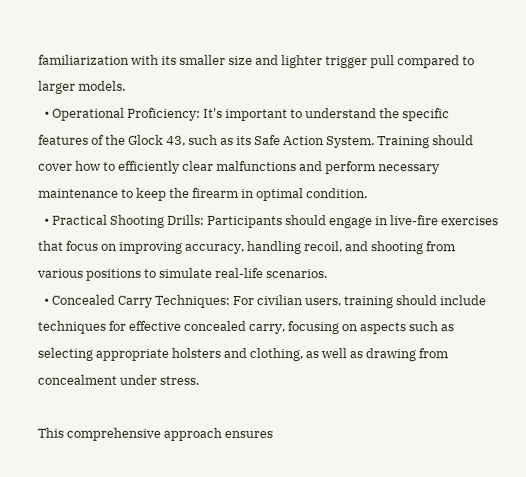familiarization with its smaller size and lighter trigger pull compared to larger models.
  • Operational Proficiency: It's important to understand the specific features of the Glock 43, such as its Safe Action System. Training should cover how to efficiently clear malfunctions and perform necessary maintenance to keep the firearm in optimal condition.
  • Practical Shooting Drills: Participants should engage in live-fire exercises that focus on improving accuracy, handling recoil, and shooting from various positions to simulate real-life scenarios.
  • Concealed Carry Techniques: For civilian users, training should include techniques for effective concealed carry, focusing on aspects such as selecting appropriate holsters and clothing, as well as drawing from concealment under stress.

This comprehensive approach ensures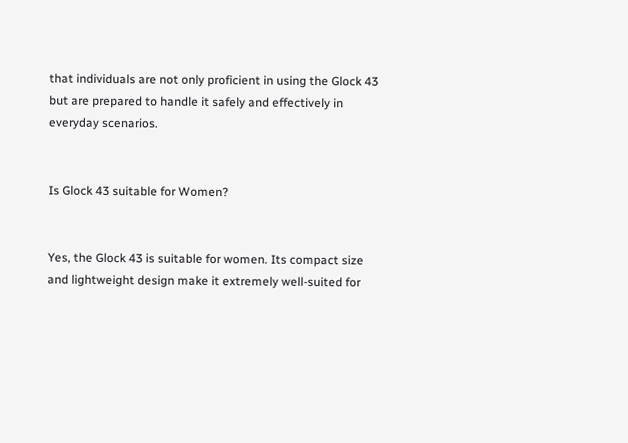that individuals are not only proficient in using the Glock 43 but are prepared to handle it safely and effectively in everyday scenarios.


Is Glock 43 suitable for Women?


Yes, the Glock 43 is suitable for women. Its compact size and lightweight design make it extremely well-suited for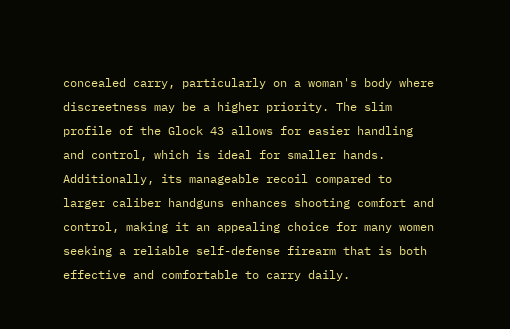concealed carry, particularly on a woman's body where discreetness may be a higher priority. The slim profile of the Glock 43 allows for easier handling and control, which is ideal for smaller hands. Additionally, its manageable recoil compared to larger caliber handguns enhances shooting comfort and control, making it an appealing choice for many women seeking a reliable self-defense firearm that is both effective and comfortable to carry daily.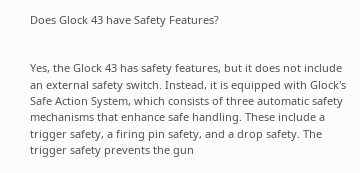Does Glock 43 have Safety Features?


Yes, the Glock 43 has safety features, but it does not include an external safety switch. Instead, it is equipped with Glock's Safe Action System, which consists of three automatic safety mechanisms that enhance safe handling. These include a trigger safety, a firing pin safety, and a drop safety. The trigger safety prevents the gun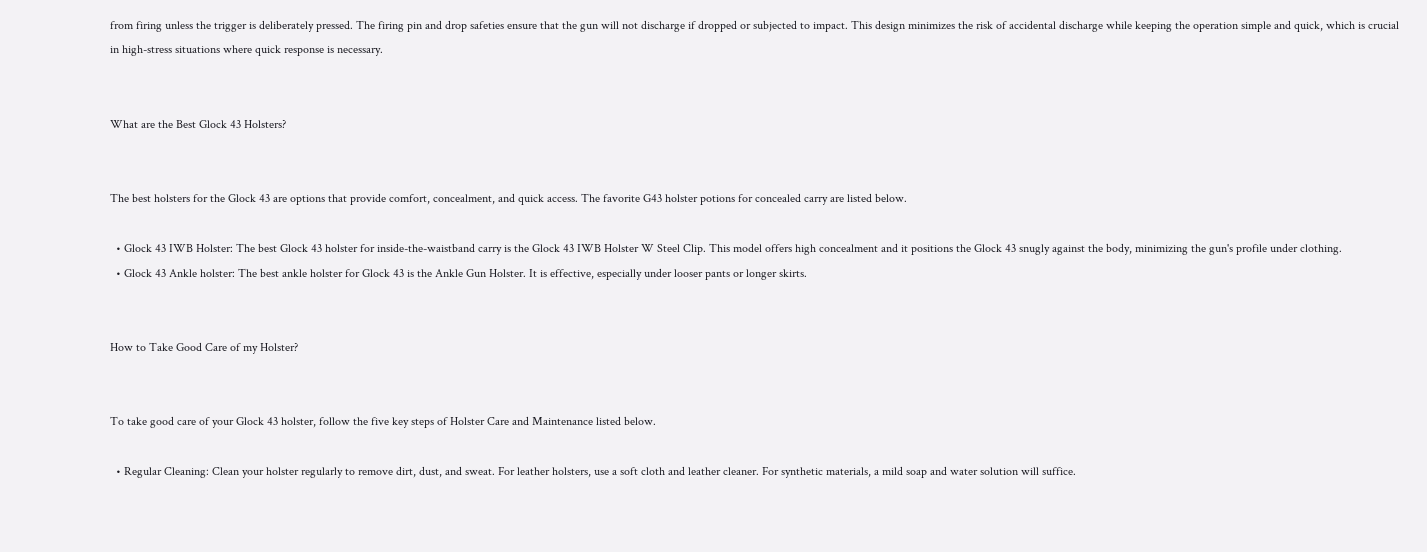from firing unless the trigger is deliberately pressed. The firing pin and drop safeties ensure that the gun will not discharge if dropped or subjected to impact. This design minimizes the risk of accidental discharge while keeping the operation simple and quick, which is crucial in high-stress situations where quick response is necessary.


What are the Best Glock 43 Holsters?


The best holsters for the Glock 43 are options that provide comfort, concealment, and quick access. The favorite G43 holster potions for concealed carry are listed below.

  • Glock 43 IWB Holster: The best Glock 43 holster for inside-the-waistband carry is the Glock 43 IWB Holster W Steel Clip. This model offers high concealment and it positions the Glock 43 snugly against the body, minimizing the gun's profile under clothing.
  • Glock 43 Ankle holster: The best ankle holster for Glock 43 is the Ankle Gun Holster. It is effective, especially under looser pants or longer skirts.


How to Take Good Care of my Holster?


To take good care of your Glock 43 holster, follow the five key steps of Holster Care and Maintenance listed below.

  • Regular Cleaning: Clean your holster regularly to remove dirt, dust, and sweat. For leather holsters, use a soft cloth and leather cleaner. For synthetic materials, a mild soap and water solution will suffice.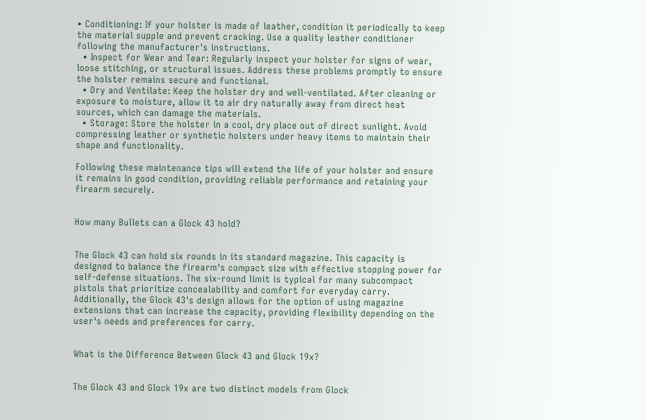• Conditioning: If your holster is made of leather, condition it periodically to keep the material supple and prevent cracking. Use a quality leather conditioner following the manufacturer's instructions.
  • Inspect for Wear and Tear: Regularly inspect your holster for signs of wear, loose stitching, or structural issues. Address these problems promptly to ensure the holster remains secure and functional.
  • Dry and Ventilate: Keep the holster dry and well-ventilated. After cleaning or exposure to moisture, allow it to air dry naturally away from direct heat sources, which can damage the materials.
  • Storage: Store the holster in a cool, dry place out of direct sunlight. Avoid compressing leather or synthetic holsters under heavy items to maintain their shape and functionality.

Following these maintenance tips will extend the life of your holster and ensure it remains in good condition, providing reliable performance and retaining your firearm securely.


How many Bullets can a Glock 43 hold?


The Glock 43 can hold six rounds in its standard magazine. This capacity is designed to balance the firearm's compact size with effective stopping power for self-defense situations. The six-round limit is typical for many subcompact pistols that prioritize concealability and comfort for everyday carry. Additionally, the Glock 43's design allows for the option of using magazine extensions that can increase the capacity, providing flexibility depending on the user's needs and preferences for carry.


What is the Difference Between Glock 43 and Glock 19x?


The Glock 43 and Glock 19x are two distinct models from Glock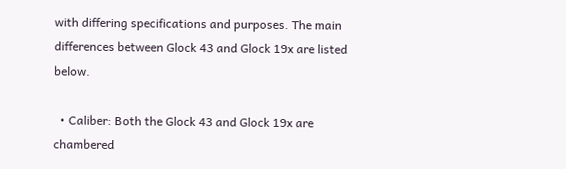with differing specifications and purposes. The main differences between Glock 43 and Glock 19x are listed below.

  • Caliber: Both the Glock 43 and Glock 19x are chambered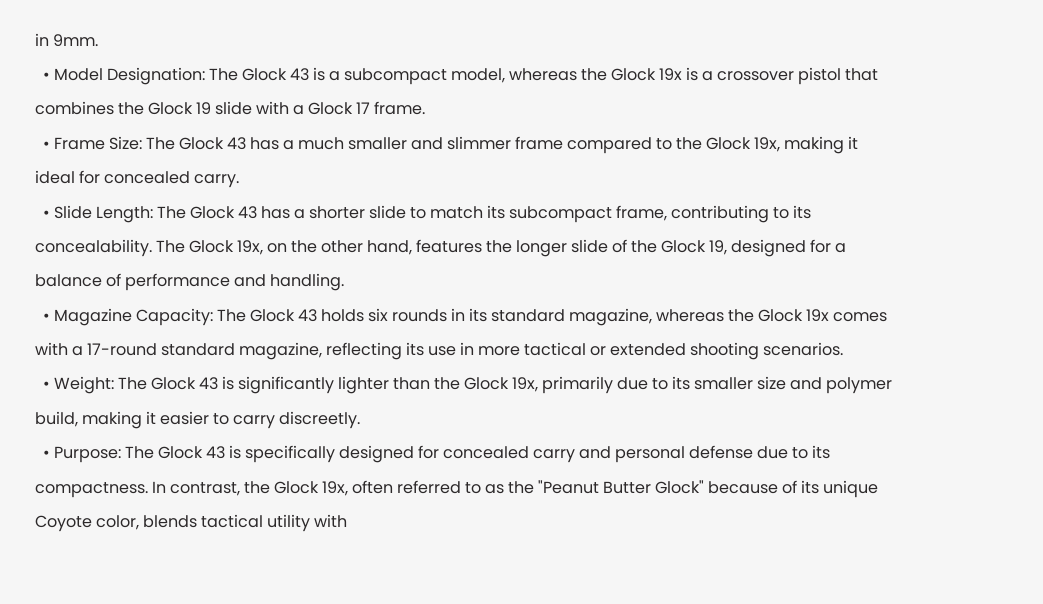in 9mm.
  • Model Designation: The Glock 43 is a subcompact model, whereas the Glock 19x is a crossover pistol that combines the Glock 19 slide with a Glock 17 frame.
  • Frame Size: The Glock 43 has a much smaller and slimmer frame compared to the Glock 19x, making it ideal for concealed carry.
  • Slide Length: The Glock 43 has a shorter slide to match its subcompact frame, contributing to its concealability. The Glock 19x, on the other hand, features the longer slide of the Glock 19, designed for a balance of performance and handling.
  • Magazine Capacity: The Glock 43 holds six rounds in its standard magazine, whereas the Glock 19x comes with a 17-round standard magazine, reflecting its use in more tactical or extended shooting scenarios.
  • Weight: The Glock 43 is significantly lighter than the Glock 19x, primarily due to its smaller size and polymer build, making it easier to carry discreetly.
  • Purpose: The Glock 43 is specifically designed for concealed carry and personal defense due to its compactness. In contrast, the Glock 19x, often referred to as the "Peanut Butter Glock" because of its unique Coyote color, blends tactical utility with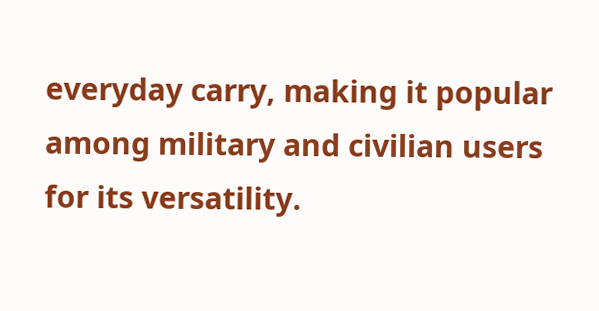everyday carry, making it popular among military and civilian users for its versatility.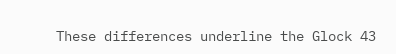These differences underline the Glock 43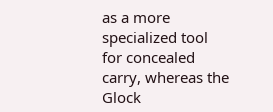as a more specialized tool for concealed carry, whereas the Glock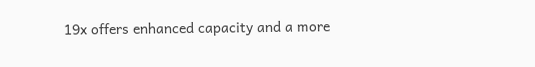19x offers enhanced capacity and a more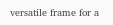versatile frame for a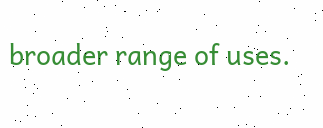broader range of uses.